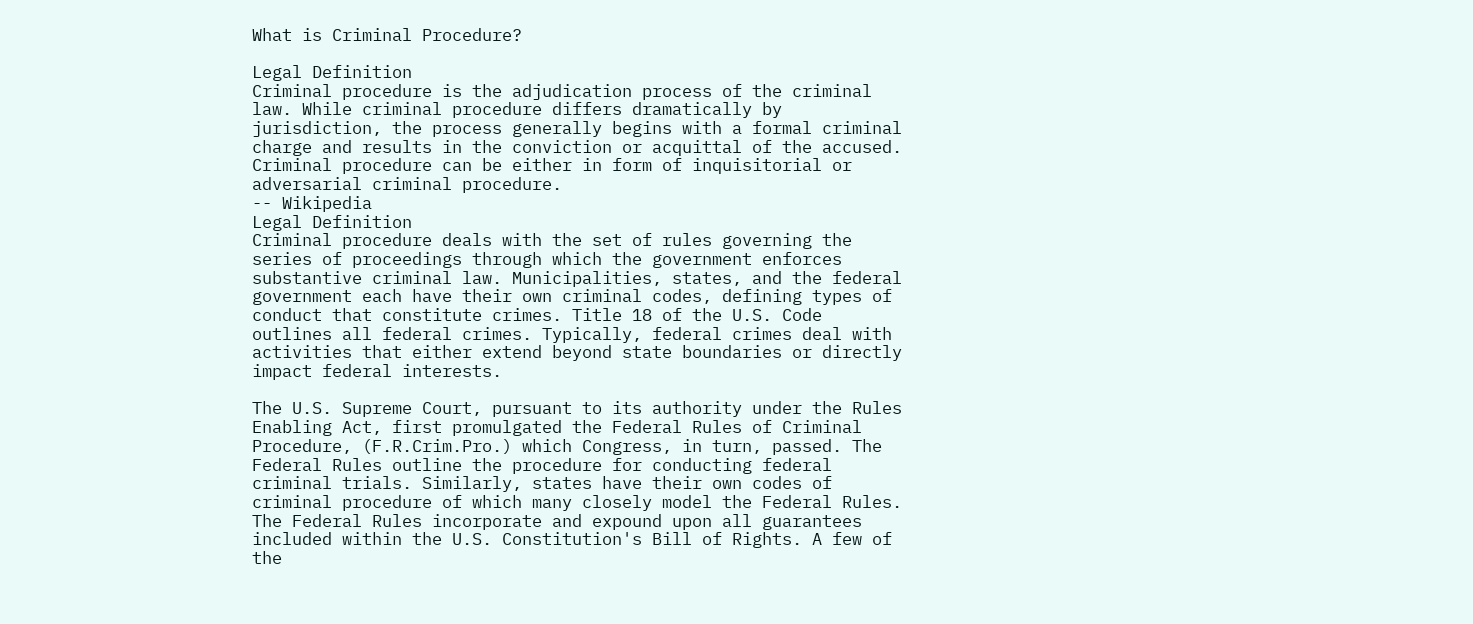What is Criminal Procedure?

Legal Definition
Criminal procedure is the adjudication process of the criminal law. While criminal procedure differs dramatically by jurisdiction, the process generally begins with a formal criminal charge and results in the conviction or acquittal of the accused. Criminal procedure can be either in form of inquisitorial or adversarial criminal procedure.
-- Wikipedia
Legal Definition
Criminal procedure deals with the set of rules governing the series of proceedings through which the government enforces substantive criminal law. Municipalities, states, and the federal government each have their own criminal codes, defining types of conduct that constitute crimes. Title 18 of the U.S. Code outlines all federal crimes. Typically, federal crimes deal with activities that either extend beyond state boundaries or directly impact federal interests.

The U.S. Supreme Court, pursuant to its authority under the Rules Enabling Act, first promulgated the Federal Rules of Criminal Procedure, (F.R.Crim.Pro.) which Congress, in turn, passed. The Federal Rules outline the procedure for conducting federal criminal trials. Similarly, states have their own codes of criminal procedure of which many closely model the Federal Rules. The Federal Rules incorporate and expound upon all guarantees included within the U.S. Constitution's Bill of Rights. A few of the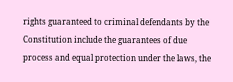rights guaranteed to criminal defendants by the Constitution include the guarantees of due process and equal protection under the laws, the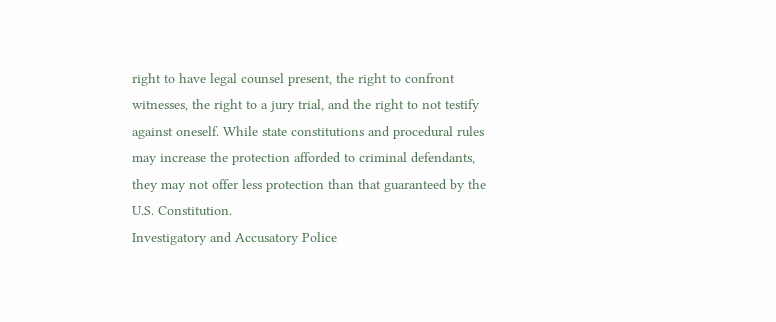right to have legal counsel present, the right to confront witnesses, the right to a jury trial, and the right to not testify against oneself. While state constitutions and procedural rules may increase the protection afforded to criminal defendants, they may not offer less protection than that guaranteed by the U.S. Constitution.
Investigatory and Accusatory Police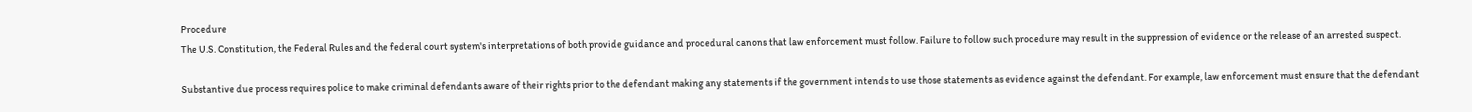Procedure
The U.S. Constitution, the Federal Rules and the federal court system's interpretations of both provide guidance and procedural canons that law enforcement must follow. Failure to follow such procedure may result in the suppression of evidence or the release of an arrested suspect.

Substantive due process requires police to make criminal defendants aware of their rights prior to the defendant making any statements if the government intends to use those statements as evidence against the defendant. For example, law enforcement must ensure that the defendant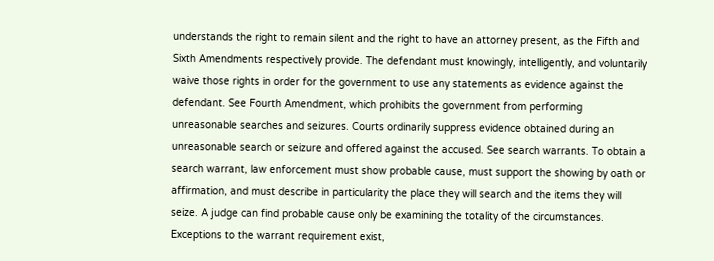understands the right to remain silent and the right to have an attorney present, as the Fifth and Sixth Amendments respectively provide. The defendant must knowingly, intelligently, and voluntarily waive those rights in order for the government to use any statements as evidence against the defendant. See Fourth Amendment, which prohibits the government from performing unreasonable searches and seizures. Courts ordinarily suppress evidence obtained during an unreasonable search or seizure and offered against the accused. See search warrants. To obtain a search warrant, law enforcement must show probable cause, must support the showing by oath or affirmation, and must describe in particularity the place they will search and the items they will seize. A judge can find probable cause only be examining the totality of the circumstances. Exceptions to the warrant requirement exist,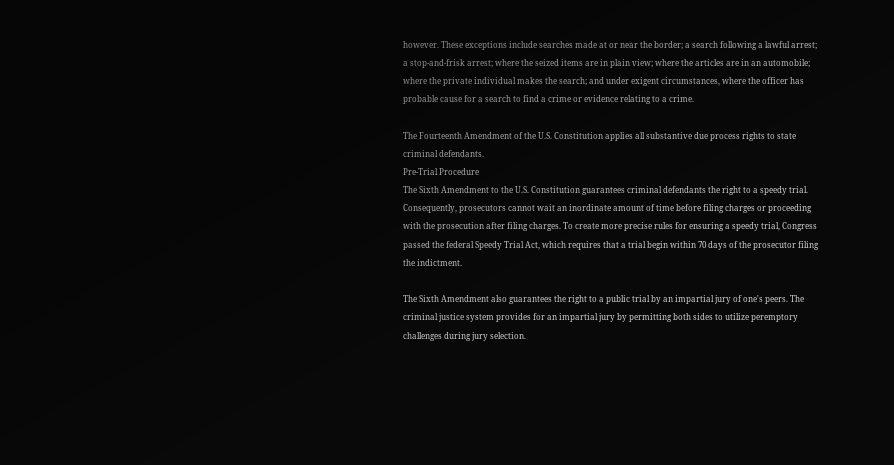however. These exceptions include searches made at or near the border; a search following a lawful arrest; a stop-and-frisk arrest; where the seized items are in plain view; where the articles are in an automobile; where the private individual makes the search; and under exigent circumstances, where the officer has probable cause for a search to find a crime or evidence relating to a crime.

The Fourteenth Amendment of the U.S. Constitution applies all substantive due process rights to state criminal defendants.
Pre-Trial Procedure
The Sixth Amendment to the U.S. Constitution guarantees criminal defendants the right to a speedy trial. Consequently, prosecutors cannot wait an inordinate amount of time before filing charges or proceeding with the prosecution after filing charges. To create more precise rules for ensuring a speedy trial, Congress passed the federal Speedy Trial Act, which requires that a trial begin within 70 days of the prosecutor filing the indictment.

The Sixth Amendment also guarantees the right to a public trial by an impartial jury of one's peers. The criminal justice system provides for an impartial jury by permitting both sides to utilize peremptory challenges during jury selection.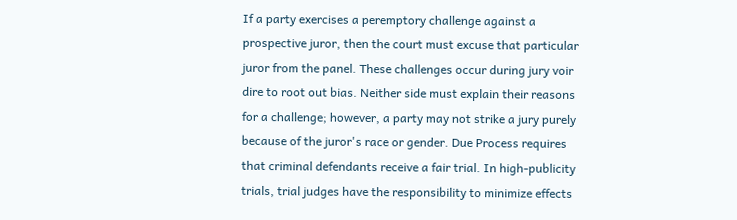If a party exercises a peremptory challenge against a prospective juror, then the court must excuse that particular juror from the panel. These challenges occur during jury voir dire to root out bias. Neither side must explain their reasons for a challenge; however, a party may not strike a jury purely because of the juror's race or gender. Due Process requires that criminal defendants receive a fair trial. In high-publicity trials, trial judges have the responsibility to minimize effects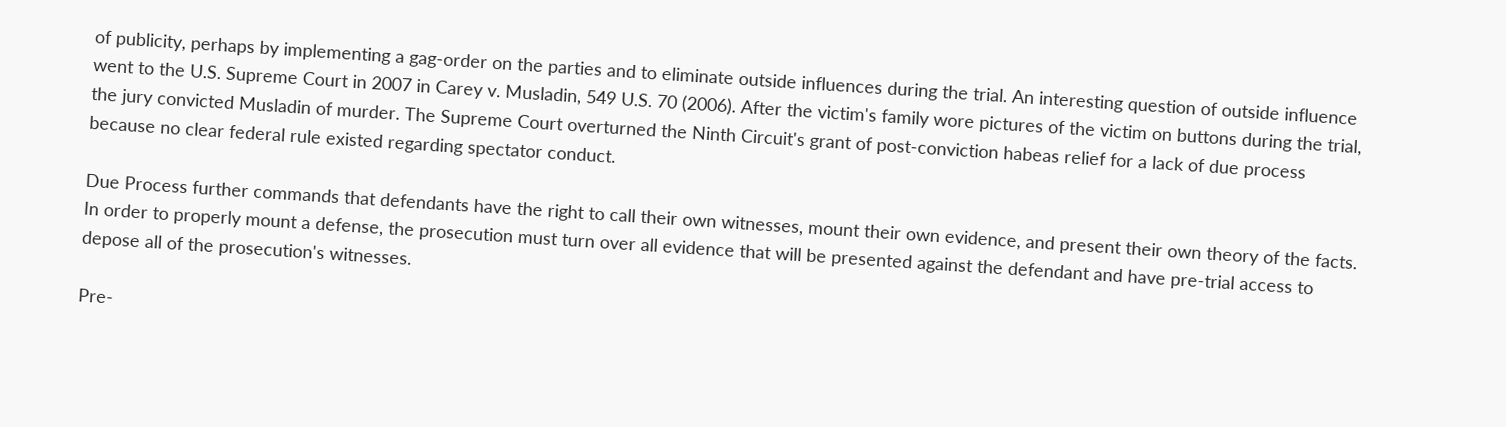of publicity, perhaps by implementing a gag-order on the parties and to eliminate outside influences during the trial. An interesting question of outside influence went to the U.S. Supreme Court in 2007 in Carey v. Musladin, 549 U.S. 70 (2006). After the victim's family wore pictures of the victim on buttons during the trial, the jury convicted Musladin of murder. The Supreme Court overturned the Ninth Circuit's grant of post-conviction habeas relief for a lack of due process because no clear federal rule existed regarding spectator conduct.

Due Process further commands that defendants have the right to call their own witnesses, mount their own evidence, and present their own theory of the facts. In order to properly mount a defense, the prosecution must turn over all evidence that will be presented against the defendant and have pre-trial access to depose all of the prosecution's witnesses.

Pre-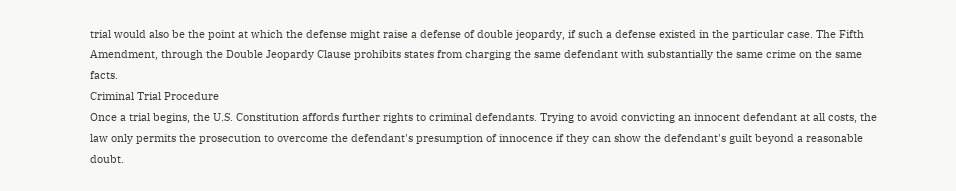trial would also be the point at which the defense might raise a defense of double jeopardy, if such a defense existed in the particular case. The Fifth Amendment, through the Double Jeopardy Clause prohibits states from charging the same defendant with substantially the same crime on the same facts.
Criminal Trial Procedure
Once a trial begins, the U.S. Constitution affords further rights to criminal defendants. Trying to avoid convicting an innocent defendant at all costs, the law only permits the prosecution to overcome the defendant's presumption of innocence if they can show the defendant's guilt beyond a reasonable doubt.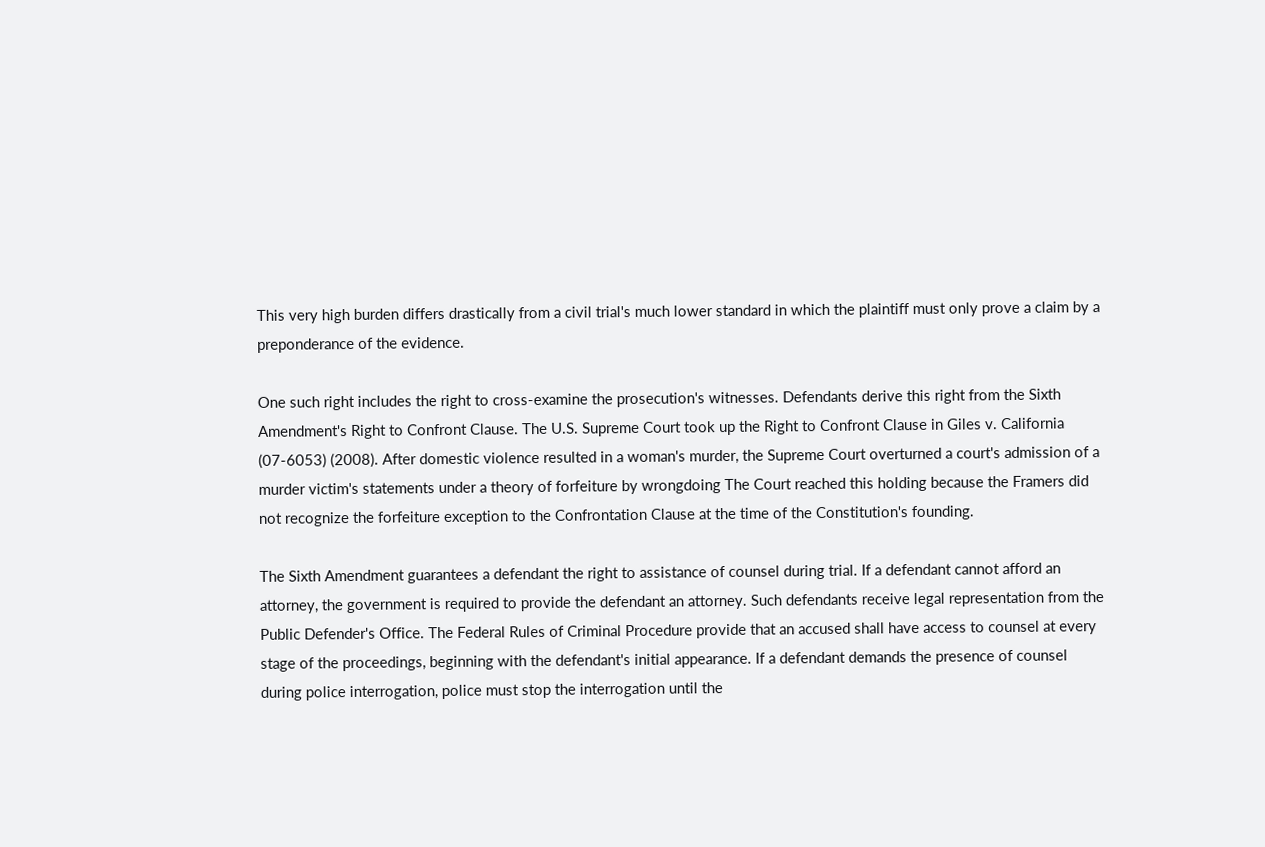This very high burden differs drastically from a civil trial's much lower standard in which the plaintiff must only prove a claim by a preponderance of the evidence.

One such right includes the right to cross-examine the prosecution's witnesses. Defendants derive this right from the Sixth Amendment's Right to Confront Clause. The U.S. Supreme Court took up the Right to Confront Clause in Giles v. California (07-6053) (2008). After domestic violence resulted in a woman's murder, the Supreme Court overturned a court's admission of a murder victim's statements under a theory of forfeiture by wrongdoing The Court reached this holding because the Framers did not recognize the forfeiture exception to the Confrontation Clause at the time of the Constitution's founding.

The Sixth Amendment guarantees a defendant the right to assistance of counsel during trial. If a defendant cannot afford an attorney, the government is required to provide the defendant an attorney. Such defendants receive legal representation from the Public Defender's Office. The Federal Rules of Criminal Procedure provide that an accused shall have access to counsel at every stage of the proceedings, beginning with the defendant's initial appearance. If a defendant demands the presence of counsel during police interrogation, police must stop the interrogation until the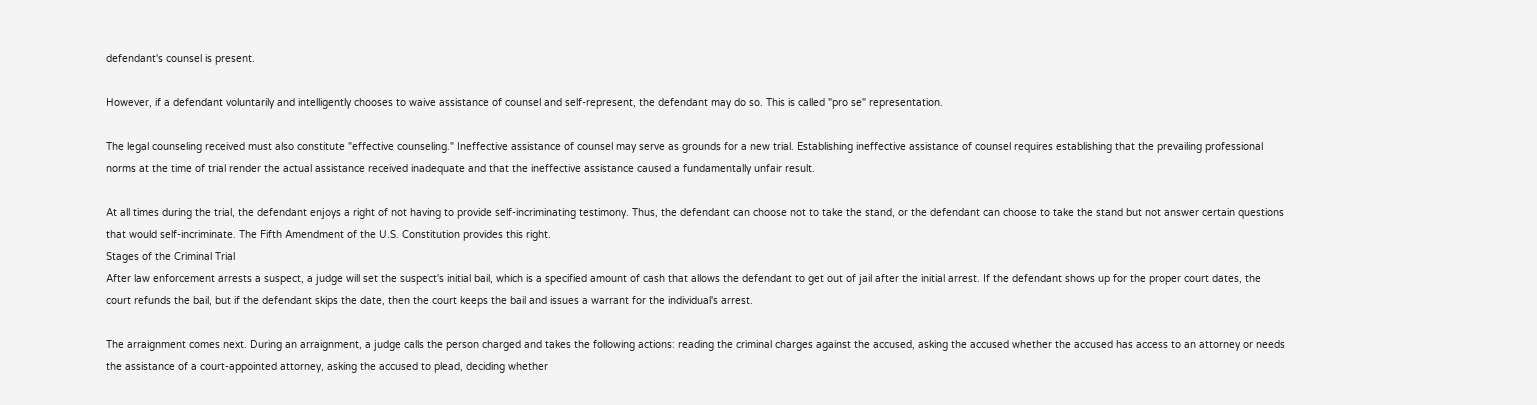defendant's counsel is present.

However, if a defendant voluntarily and intelligently chooses to waive assistance of counsel and self-represent, the defendant may do so. This is called "pro se" representation.

The legal counseling received must also constitute "effective counseling." Ineffective assistance of counsel may serve as grounds for a new trial. Establishing ineffective assistance of counsel requires establishing that the prevailing professional norms at the time of trial render the actual assistance received inadequate and that the ineffective assistance caused a fundamentally unfair result.

At all times during the trial, the defendant enjoys a right of not having to provide self-incriminating testimony. Thus, the defendant can choose not to take the stand, or the defendant can choose to take the stand but not answer certain questions that would self-incriminate. The Fifth Amendment of the U.S. Constitution provides this right.
Stages of the Criminal Trial
After law enforcement arrests a suspect, a judge will set the suspect's initial bail, which is a specified amount of cash that allows the defendant to get out of jail after the initial arrest. If the defendant shows up for the proper court dates, the court refunds the bail, but if the defendant skips the date, then the court keeps the bail and issues a warrant for the individual's arrest.

The arraignment comes next. During an arraignment, a judge calls the person charged and takes the following actions: reading the criminal charges against the accused, asking the accused whether the accused has access to an attorney or needs the assistance of a court-appointed attorney, asking the accused to plead, deciding whether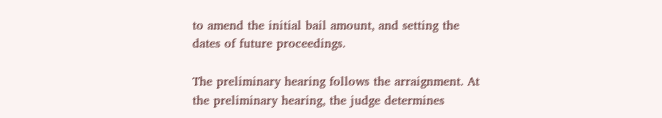to amend the initial bail amount, and setting the dates of future proceedings.

The preliminary hearing follows the arraignment. At the preliminary hearing, the judge determines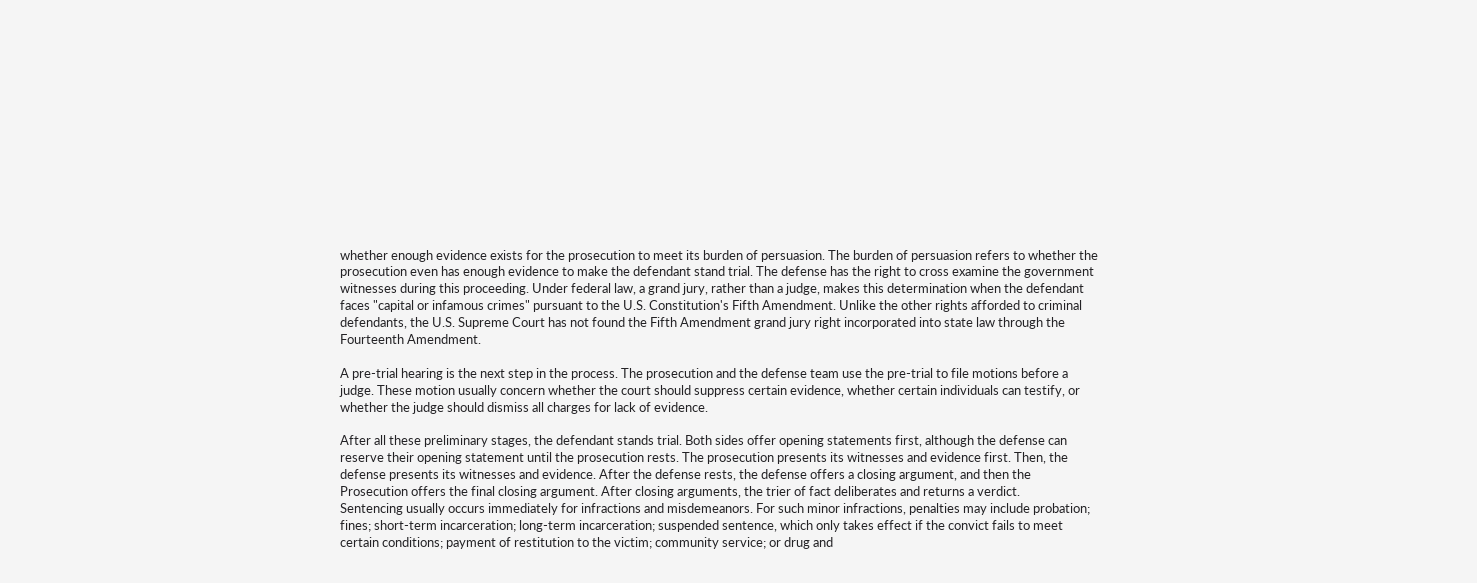whether enough evidence exists for the prosecution to meet its burden of persuasion. The burden of persuasion refers to whether the prosecution even has enough evidence to make the defendant stand trial. The defense has the right to cross examine the government witnesses during this proceeding. Under federal law, a grand jury, rather than a judge, makes this determination when the defendant faces "capital or infamous crimes" pursuant to the U.S. Constitution's Fifth Amendment. Unlike the other rights afforded to criminal defendants, the U.S. Supreme Court has not found the Fifth Amendment grand jury right incorporated into state law through the Fourteenth Amendment.

A pre-trial hearing is the next step in the process. The prosecution and the defense team use the pre-trial to file motions before a judge. These motion usually concern whether the court should suppress certain evidence, whether certain individuals can testify, or whether the judge should dismiss all charges for lack of evidence.

After all these preliminary stages, the defendant stands trial. Both sides offer opening statements first, although the defense can reserve their opening statement until the prosecution rests. The prosecution presents its witnesses and evidence first. Then, the defense presents its witnesses and evidence. After the defense rests, the defense offers a closing argument, and then the Prosecution offers the final closing argument. After closing arguments, the trier of fact deliberates and returns a verdict.
Sentencing usually occurs immediately for infractions and misdemeanors. For such minor infractions, penalties may include probation; fines; short-term incarceration; long-term incarceration; suspended sentence, which only takes effect if the convict fails to meet certain conditions; payment of restitution to the victim; community service; or drug and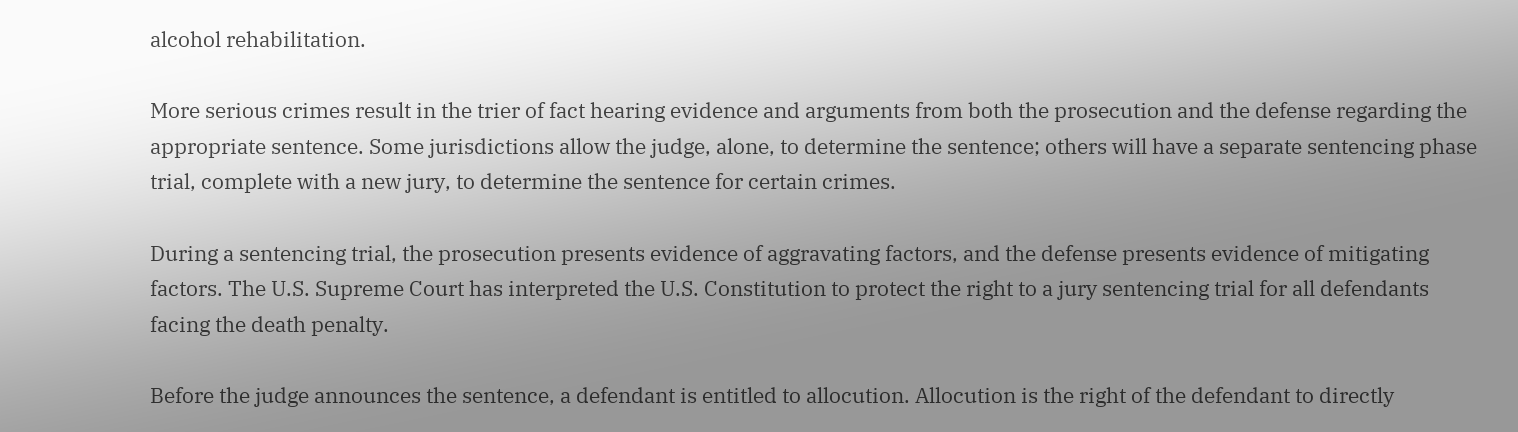alcohol rehabilitation.

More serious crimes result in the trier of fact hearing evidence and arguments from both the prosecution and the defense regarding the appropriate sentence. Some jurisdictions allow the judge, alone, to determine the sentence; others will have a separate sentencing phase trial, complete with a new jury, to determine the sentence for certain crimes.

During a sentencing trial, the prosecution presents evidence of aggravating factors, and the defense presents evidence of mitigating factors. The U.S. Supreme Court has interpreted the U.S. Constitution to protect the right to a jury sentencing trial for all defendants facing the death penalty.

Before the judge announces the sentence, a defendant is entitled to allocution. Allocution is the right of the defendant to directly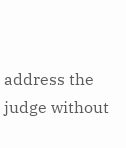address the judge without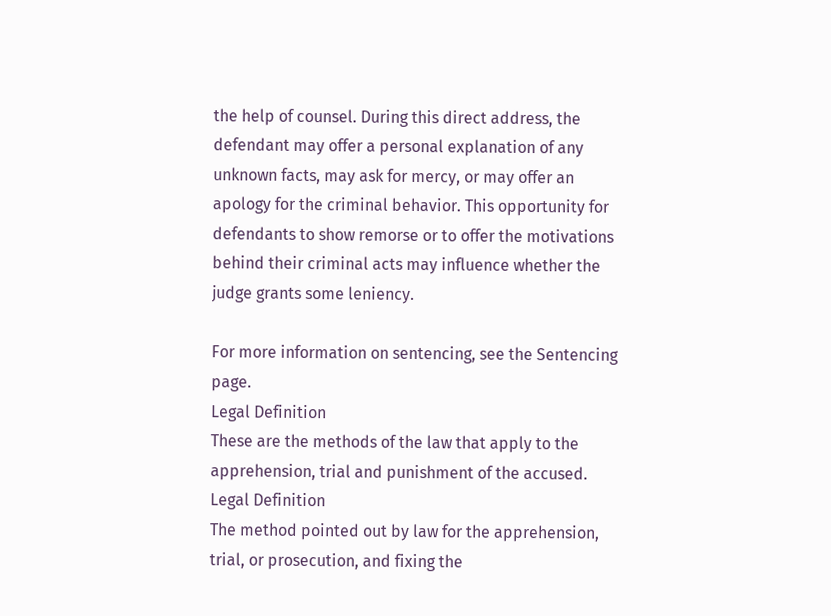the help of counsel. During this direct address, the defendant may offer a personal explanation of any unknown facts, may ask for mercy, or may offer an apology for the criminal behavior. This opportunity for defendants to show remorse or to offer the motivations behind their criminal acts may influence whether the judge grants some leniency.

For more information on sentencing, see the Sentencing page.
Legal Definition
These are the methods of the law that apply to the apprehension, trial and punishment of the accused.
Legal Definition
The method pointed out by law for the apprehension, trial, or prosecution, and fixing the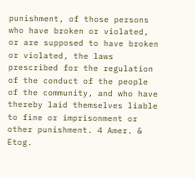punishment, of those persons who have broken or violated, or are supposed to have broken or violated, the laws prescribed for the regulation of the conduct of the people of the community, and who have thereby laid themselves liable to fine or imprisonment or other punishment. 4 Amer. & Etog.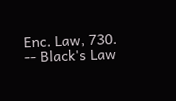Enc. Law, 730.
-- Black's Law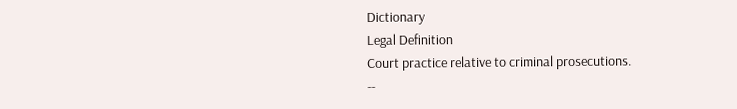Dictionary
Legal Definition
Court practice relative to criminal prosecutions.
--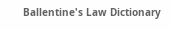Ballentine's Law Dictionary